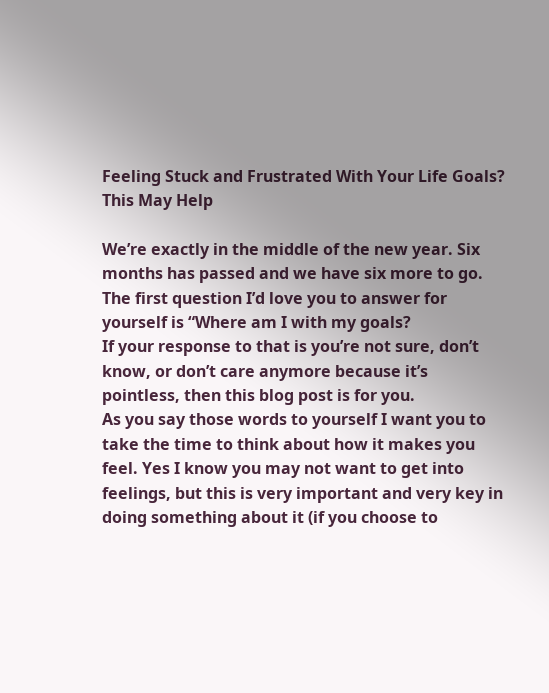Feeling Stuck and Frustrated With Your Life Goals? This May Help

We’re exactly in the middle of the new year. Six months has passed and we have six more to go.
The first question I’d love you to answer for yourself is “Where am I with my goals?
If your response to that is you’re not sure, don’t know, or don’t care anymore because it’s pointless, then this blog post is for you.
As you say those words to yourself I want you to take the time to think about how it makes you feel. Yes I know you may not want to get into feelings, but this is very important and very key in doing something about it (if you choose to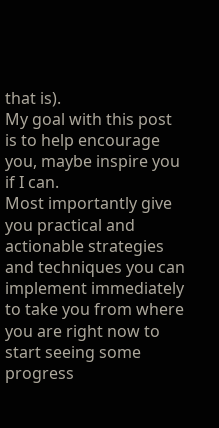that is).
My goal with this post is to help encourage you, maybe inspire you if I can.
Most importantly give you practical and actionable strategies and techniques you can implement immediately to take you from where you are right now to start seeing some progress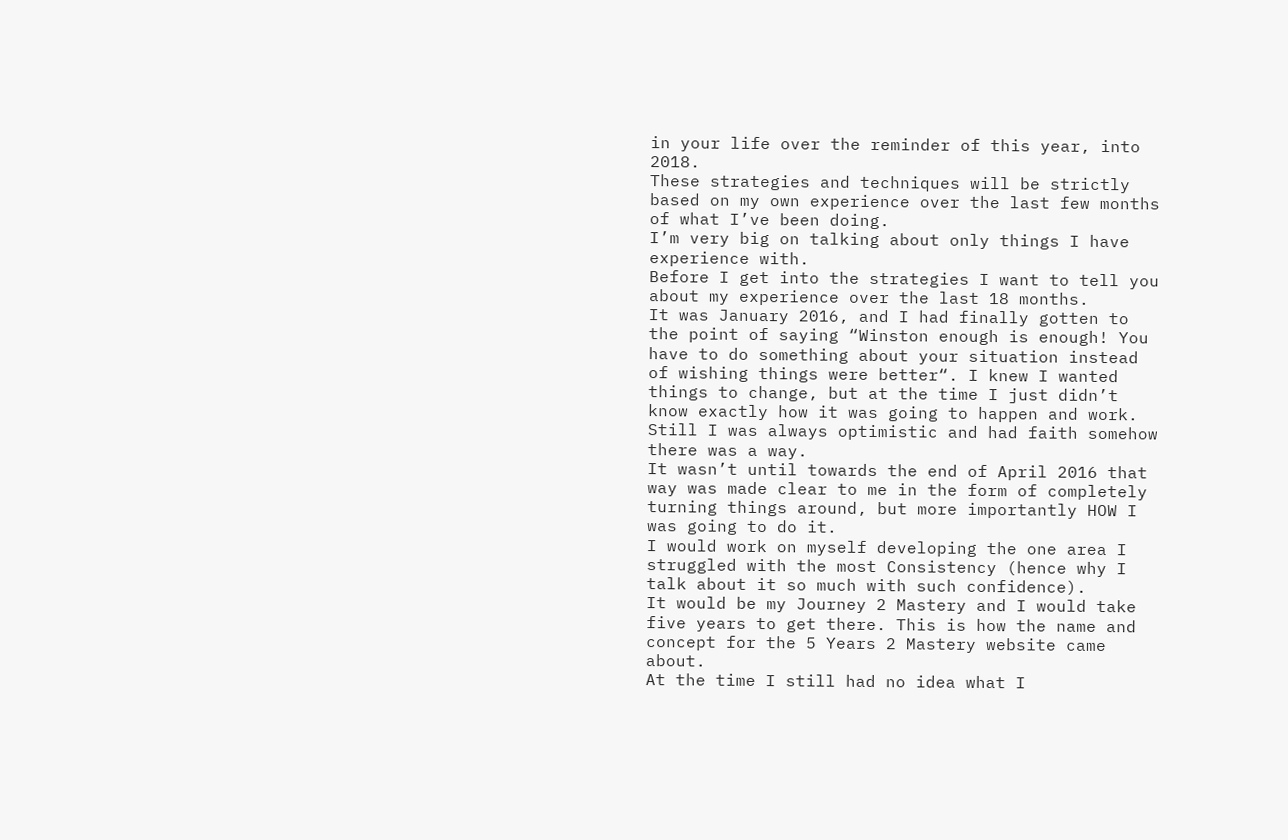in your life over the reminder of this year, into 2018.
These strategies and techniques will be strictly based on my own experience over the last few months of what I’ve been doing.
I’m very big on talking about only things I have experience with.
Before I get into the strategies I want to tell you about my experience over the last 18 months.
It was January 2016, and I had finally gotten to the point of saying “Winston enough is enough! You have to do something about your situation instead of wishing things were better“. I knew I wanted things to change, but at the time I just didn’t know exactly how it was going to happen and work. Still I was always optimistic and had faith somehow there was a way.
It wasn’t until towards the end of April 2016 that way was made clear to me in the form of completely turning things around, but more importantly HOW I was going to do it.
I would work on myself developing the one area I struggled with the most Consistency (hence why I talk about it so much with such confidence).
It would be my Journey 2 Mastery and I would take five years to get there. This is how the name and concept for the 5 Years 2 Mastery website came about.
At the time I still had no idea what I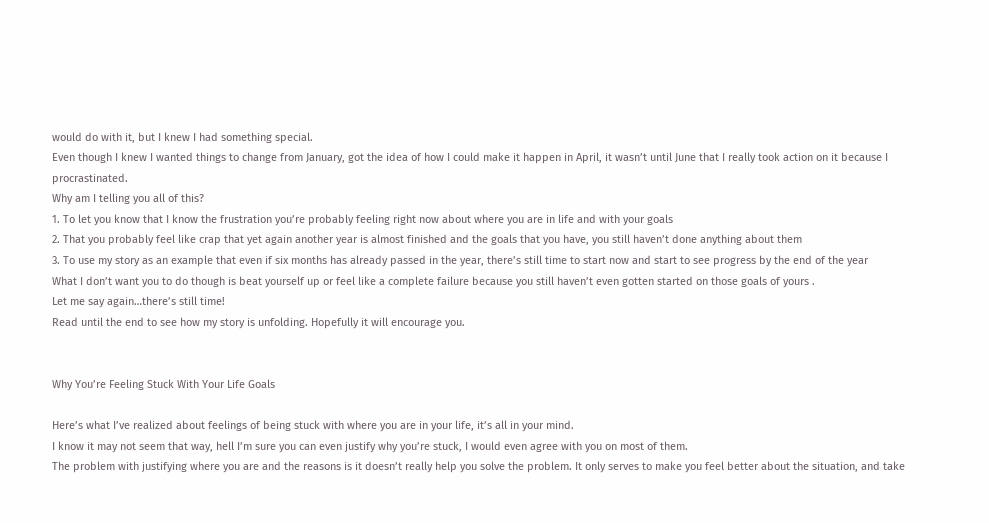would do with it, but I knew I had something special.
Even though I knew I wanted things to change from January, got the idea of how I could make it happen in April, it wasn’t until June that I really took action on it because I procrastinated.
Why am I telling you all of this?
1. To let you know that I know the frustration you’re probably feeling right now about where you are in life and with your goals
2. That you probably feel like crap that yet again another year is almost finished and the goals that you have, you still haven’t done anything about them
3. To use my story as an example that even if six months has already passed in the year, there’s still time to start now and start to see progress by the end of the year
What I don’t want you to do though is beat yourself up or feel like a complete failure because you still haven’t even gotten started on those goals of yours .
Let me say again…there’s still time!
Read until the end to see how my story is unfolding. Hopefully it will encourage you.


Why You’re Feeling Stuck With Your Life Goals

Here’s what I’ve realized about feelings of being stuck with where you are in your life, it’s all in your mind.
I know it may not seem that way, hell I’m sure you can even justify why you’re stuck, I would even agree with you on most of them.
The problem with justifying where you are and the reasons is it doesn’t really help you solve the problem. It only serves to make you feel better about the situation, and take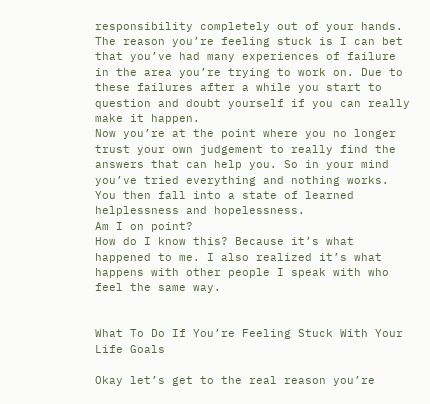responsibility completely out of your hands.
The reason you’re feeling stuck is I can bet that you’ve had many experiences of failure in the area you’re trying to work on. Due to these failures after a while you start to question and doubt yourself if you can really make it happen.
Now you’re at the point where you no longer trust your own judgement to really find the answers that can help you. So in your mind you’ve tried everything and nothing works. You then fall into a state of learned helplessness and hopelessness.
Am I on point?
How do I know this? Because it’s what happened to me. I also realized it’s what happens with other people I speak with who feel the same way.


What To Do If You’re Feeling Stuck With Your Life Goals

Okay let’s get to the real reason you’re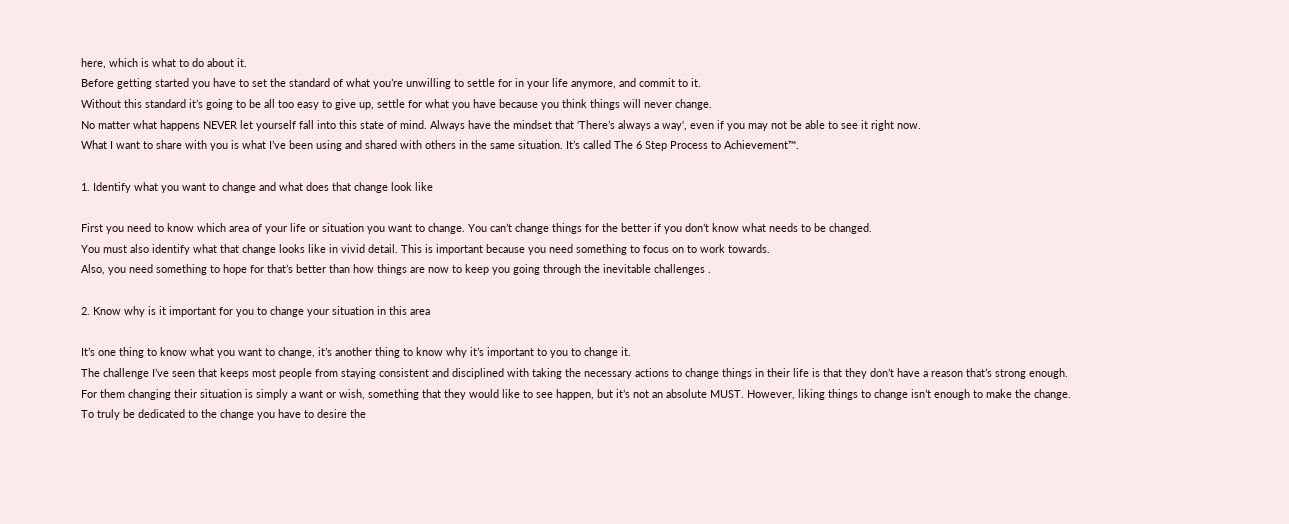here, which is what to do about it.
Before getting started you have to set the standard of what you’re unwilling to settle for in your life anymore, and commit to it.
Without this standard it’s going to be all too easy to give up, settle for what you have because you think things will never change.
No matter what happens NEVER let yourself fall into this state of mind. Always have the mindset that ‘There’s always a way‘, even if you may not be able to see it right now.
What I want to share with you is what I’ve been using and shared with others in the same situation. It’s called The 6 Step Process to Achievement™.

1. Identify what you want to change and what does that change look like

First you need to know which area of your life or situation you want to change. You can’t change things for the better if you don’t know what needs to be changed.
You must also identify what that change looks like in vivid detail. This is important because you need something to focus on to work towards.
Also, you need something to hope for that’s better than how things are now to keep you going through the inevitable challenges .

2. Know why is it important for you to change your situation in this area

It’s one thing to know what you want to change, it’s another thing to know why it’s important to you to change it.
The challenge I’ve seen that keeps most people from staying consistent and disciplined with taking the necessary actions to change things in their life is that they don’t have a reason that’s strong enough.
For them changing their situation is simply a want or wish, something that they would like to see happen, but it’s not an absolute MUST. However, liking things to change isn’t enough to make the change.
To truly be dedicated to the change you have to desire the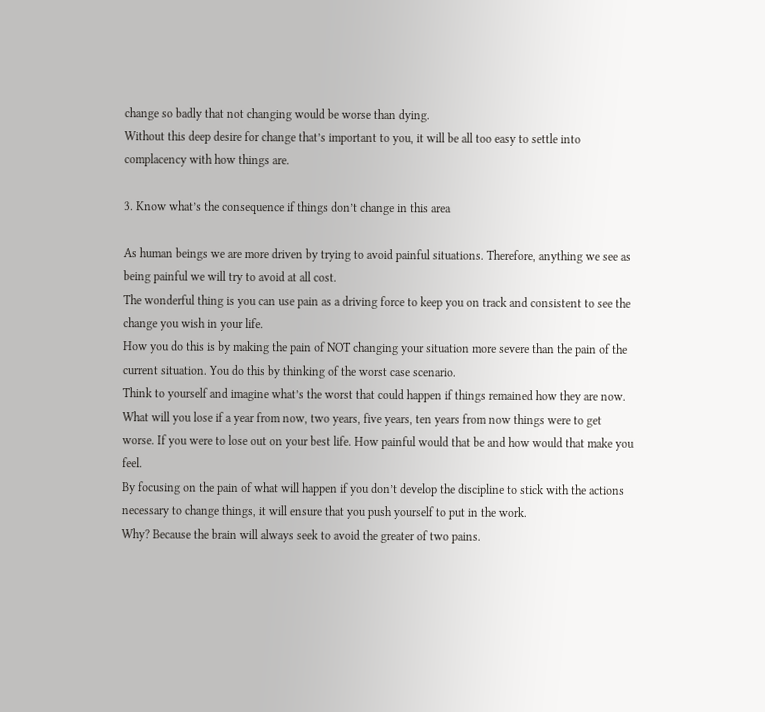change so badly that not changing would be worse than dying.
Without this deep desire for change that’s important to you, it will be all too easy to settle into complacency with how things are.

3. Know what’s the consequence if things don’t change in this area

As human beings we are more driven by trying to avoid painful situations. Therefore, anything we see as being painful we will try to avoid at all cost.
The wonderful thing is you can use pain as a driving force to keep you on track and consistent to see the change you wish in your life.
How you do this is by making the pain of NOT changing your situation more severe than the pain of the current situation. You do this by thinking of the worst case scenario.
Think to yourself and imagine what’s the worst that could happen if things remained how they are now. What will you lose if a year from now, two years, five years, ten years from now things were to get worse. If you were to lose out on your best life. How painful would that be and how would that make you feel.
By focusing on the pain of what will happen if you don’t develop the discipline to stick with the actions necessary to change things, it will ensure that you push yourself to put in the work.
Why? Because the brain will always seek to avoid the greater of two pains.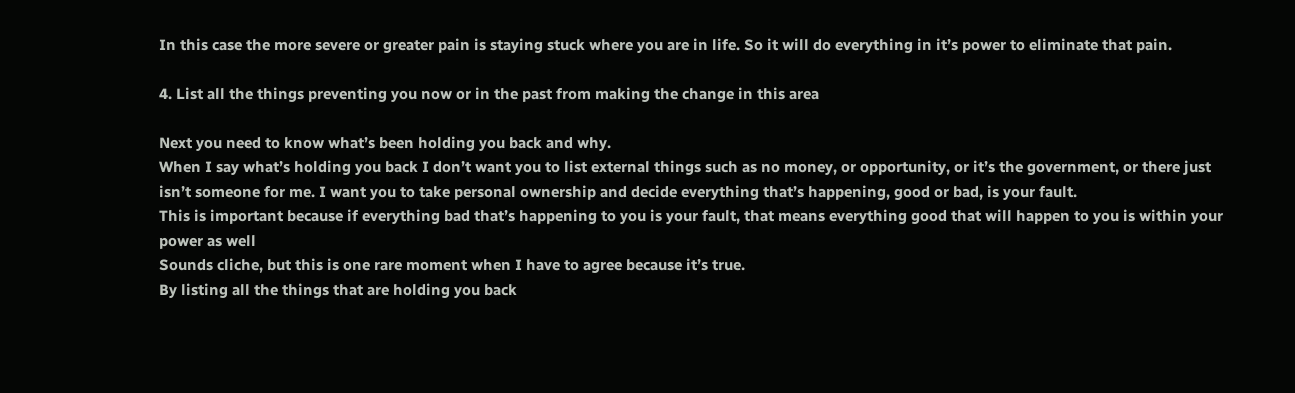In this case the more severe or greater pain is staying stuck where you are in life. So it will do everything in it’s power to eliminate that pain.

4. List all the things preventing you now or in the past from making the change in this area

Next you need to know what’s been holding you back and why.
When I say what’s holding you back I don’t want you to list external things such as no money, or opportunity, or it’s the government, or there just isn’t someone for me. I want you to take personal ownership and decide everything that’s happening, good or bad, is your fault.
This is important because if everything bad that’s happening to you is your fault, that means everything good that will happen to you is within your power as well
Sounds cliche, but this is one rare moment when I have to agree because it’s true.
By listing all the things that are holding you back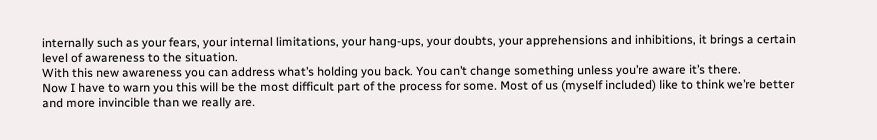internally such as your fears, your internal limitations, your hang-ups, your doubts, your apprehensions and inhibitions, it brings a certain level of awareness to the situation.
With this new awareness you can address what’s holding you back. You can’t change something unless you’re aware it’s there.
Now I have to warn you this will be the most difficult part of the process for some. Most of us (myself included) like to think we’re better and more invincible than we really are.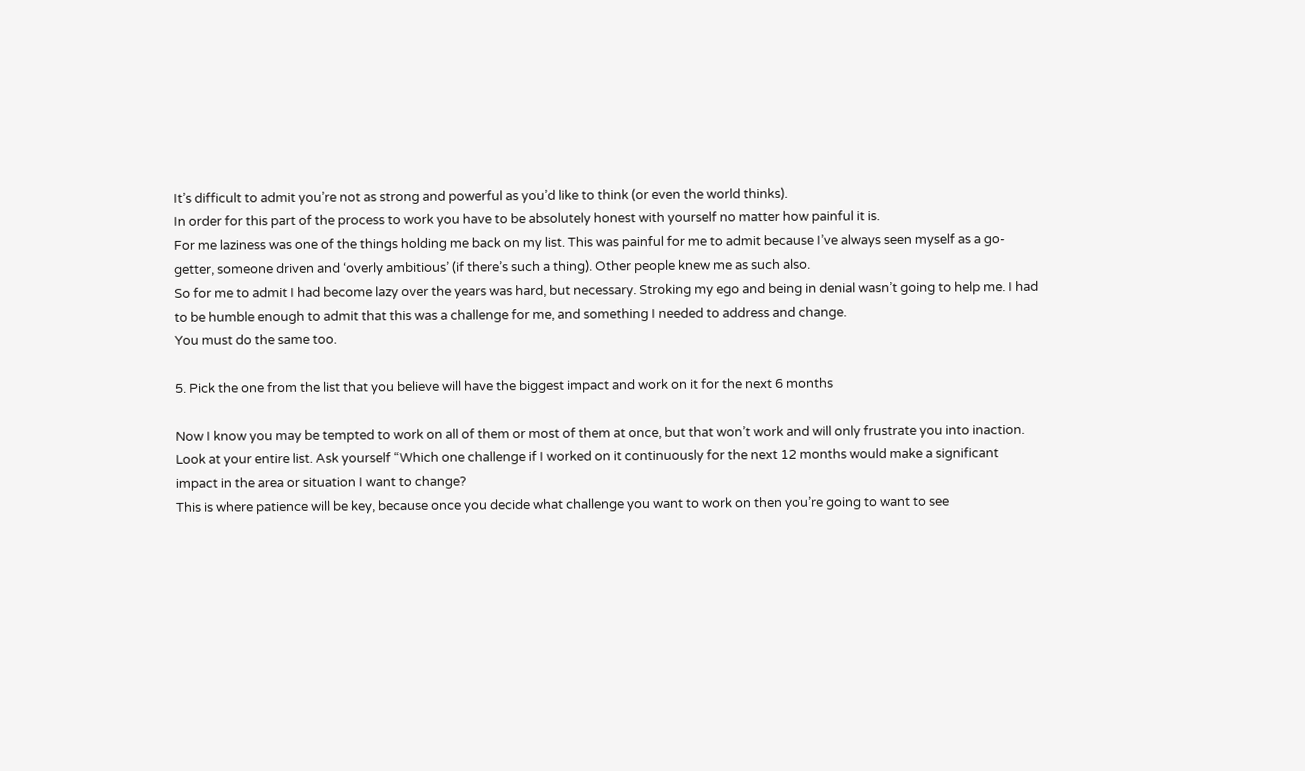It’s difficult to admit you’re not as strong and powerful as you’d like to think (or even the world thinks).
In order for this part of the process to work you have to be absolutely honest with yourself no matter how painful it is.
For me laziness was one of the things holding me back on my list. This was painful for me to admit because I’ve always seen myself as a go-getter, someone driven and ‘overly ambitious’ (if there’s such a thing). Other people knew me as such also.
So for me to admit I had become lazy over the years was hard, but necessary. Stroking my ego and being in denial wasn’t going to help me. I had to be humble enough to admit that this was a challenge for me, and something I needed to address and change.
You must do the same too.

5. Pick the one from the list that you believe will have the biggest impact and work on it for the next 6 months

Now I know you may be tempted to work on all of them or most of them at once, but that won’t work and will only frustrate you into inaction.
Look at your entire list. Ask yourself “Which one challenge if I worked on it continuously for the next 12 months would make a significant impact in the area or situation I want to change?
This is where patience will be key, because once you decide what challenge you want to work on then you’re going to want to see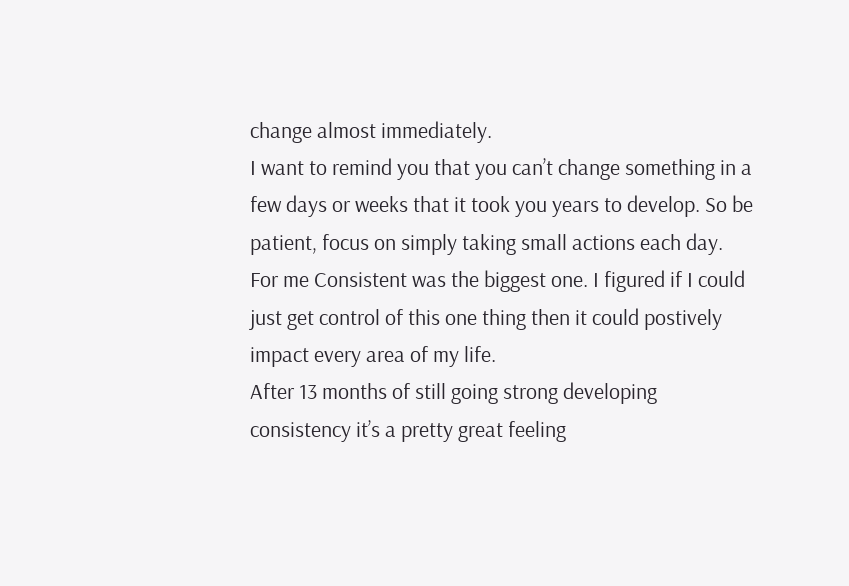change almost immediately.
I want to remind you that you can’t change something in a few days or weeks that it took you years to develop. So be patient, focus on simply taking small actions each day.
For me Consistent was the biggest one. I figured if I could just get control of this one thing then it could postively impact every area of my life.
After 13 months of still going strong developing consistency it’s a pretty great feeling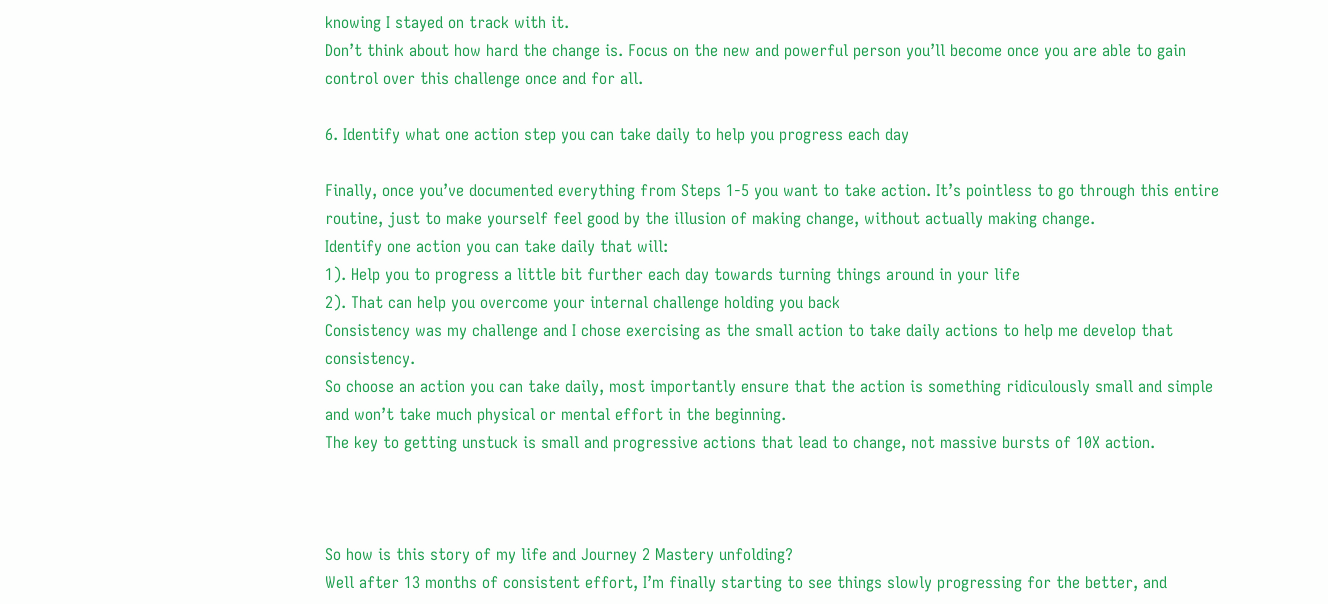knowing I stayed on track with it.
Don’t think about how hard the change is. Focus on the new and powerful person you’ll become once you are able to gain control over this challenge once and for all.

6. Identify what one action step you can take daily to help you progress each day

Finally, once you’ve documented everything from Steps 1-5 you want to take action. It’s pointless to go through this entire routine, just to make yourself feel good by the illusion of making change, without actually making change.
Identify one action you can take daily that will:
1). Help you to progress a little bit further each day towards turning things around in your life
2). That can help you overcome your internal challenge holding you back
Consistency was my challenge and I chose exercising as the small action to take daily actions to help me develop that consistency.
So choose an action you can take daily, most importantly ensure that the action is something ridiculously small and simple and won’t take much physical or mental effort in the beginning.
The key to getting unstuck is small and progressive actions that lead to change, not massive bursts of 10X action.



So how is this story of my life and Journey 2 Mastery unfolding?
Well after 13 months of consistent effort, I’m finally starting to see things slowly progressing for the better, and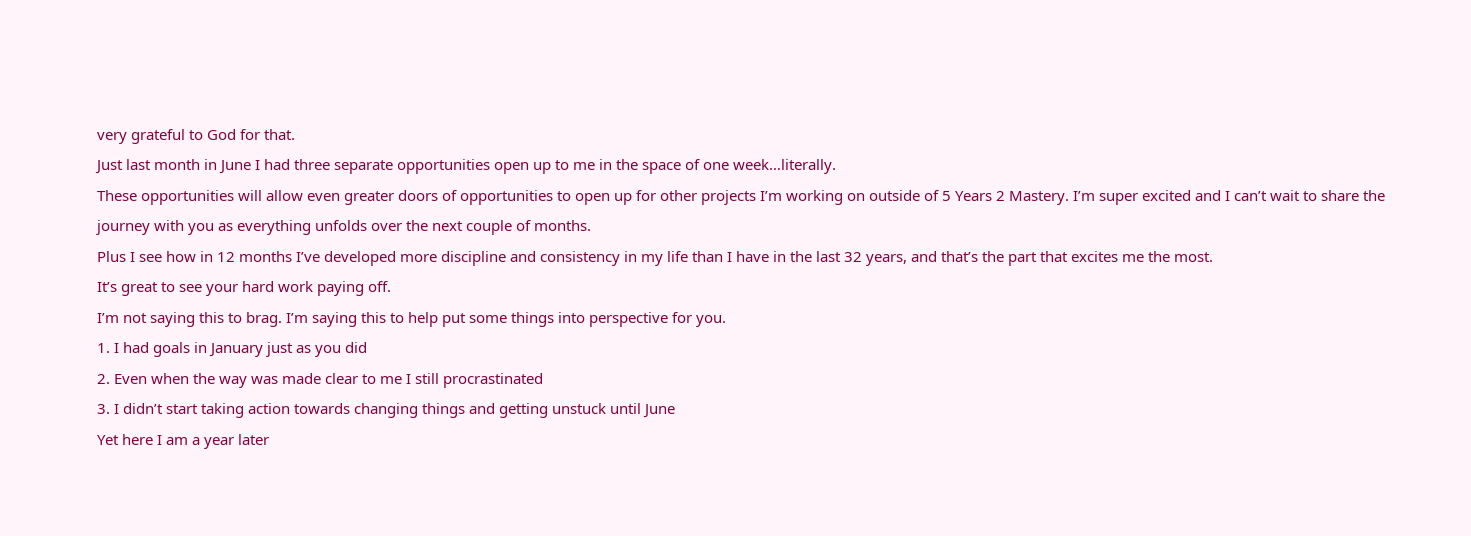very grateful to God for that.
Just last month in June I had three separate opportunities open up to me in the space of one week…literally.
These opportunities will allow even greater doors of opportunities to open up for other projects I’m working on outside of 5 Years 2 Mastery. I’m super excited and I can’t wait to share the journey with you as everything unfolds over the next couple of months.
Plus I see how in 12 months I’ve developed more discipline and consistency in my life than I have in the last 32 years, and that’s the part that excites me the most.
It’s great to see your hard work paying off.
I’m not saying this to brag. I’m saying this to help put some things into perspective for you.
1. I had goals in January just as you did
2. Even when the way was made clear to me I still procrastinated
3. I didn’t start taking action towards changing things and getting unstuck until June
Yet here I am a year later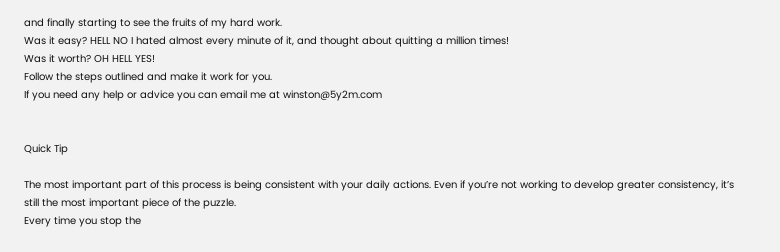and finally starting to see the fruits of my hard work.
Was it easy? HELL NO I hated almost every minute of it, and thought about quitting a million times!
Was it worth? OH HELL YES!
Follow the steps outlined and make it work for you.
If you need any help or advice you can email me at winston@5y2m.com


Quick Tip

The most important part of this process is being consistent with your daily actions. Even if you’re not working to develop greater consistency, it’s still the most important piece of the puzzle.
Every time you stop the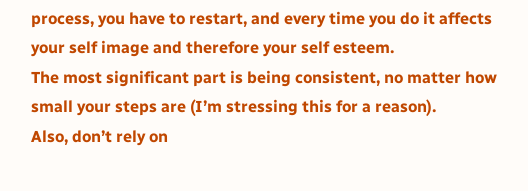process, you have to restart, and every time you do it affects your self image and therefore your self esteem.
The most significant part is being consistent, no matter how small your steps are (I’m stressing this for a reason).
Also, don’t rely on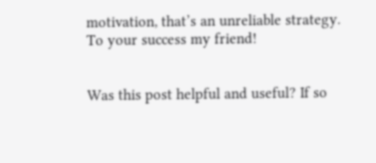motivation, that’s an unreliable strategy.
To your success my friend!


Was this post helpful and useful? If so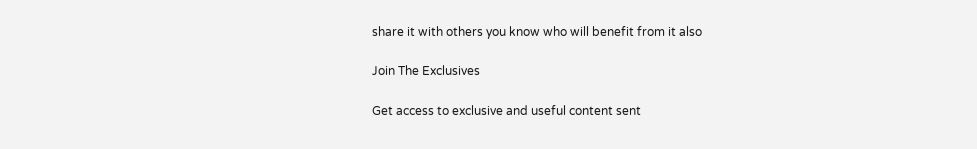share it with others you know who will benefit from it also

Join The Exclusives

Get access to exclusive and useful content sent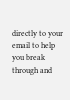directly to your email to help you break through and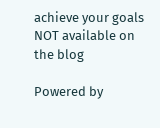achieve your goals NOT available on the blog

Powered by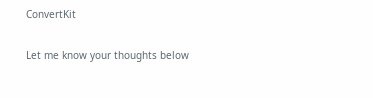ConvertKit

Let me know your thoughts below